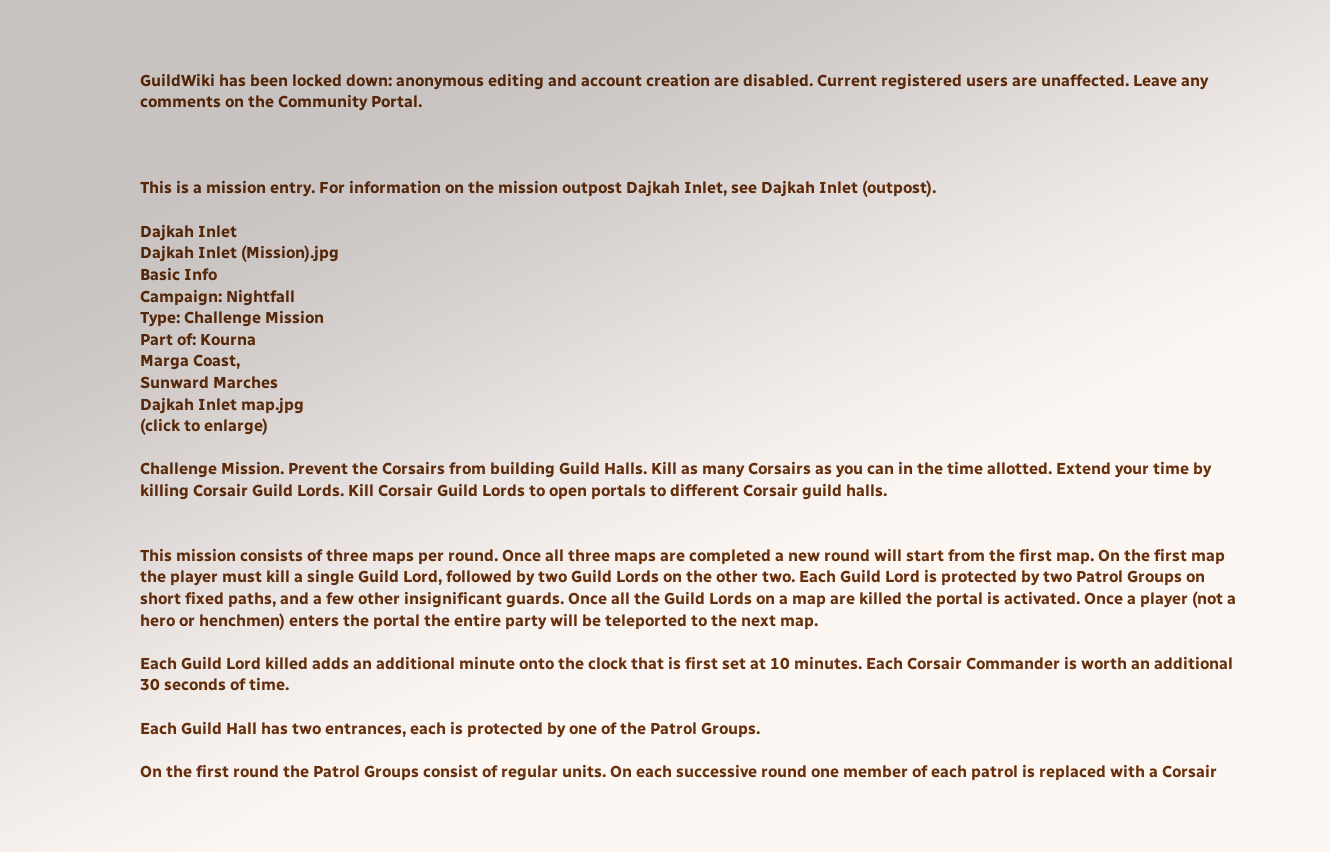GuildWiki has been locked down: anonymous editing and account creation are disabled. Current registered users are unaffected. Leave any comments on the Community Portal.



This is a mission entry. For information on the mission outpost Dajkah Inlet, see Dajkah Inlet (outpost).

Dajkah Inlet
Dajkah Inlet (Mission).jpg
Basic Info
Campaign: Nightfall
Type: Challenge Mission
Part of: Kourna
Marga Coast,
Sunward Marches
Dajkah Inlet map.jpg
(click to enlarge)

Challenge Mission. Prevent the Corsairs from building Guild Halls. Kill as many Corsairs as you can in the time allotted. Extend your time by killing Corsair Guild Lords. Kill Corsair Guild Lords to open portals to different Corsair guild halls.


This mission consists of three maps per round. Once all three maps are completed a new round will start from the first map. On the first map the player must kill a single Guild Lord, followed by two Guild Lords on the other two. Each Guild Lord is protected by two Patrol Groups on short fixed paths, and a few other insignificant guards. Once all the Guild Lords on a map are killed the portal is activated. Once a player (not a hero or henchmen) enters the portal the entire party will be teleported to the next map.

Each Guild Lord killed adds an additional minute onto the clock that is first set at 10 minutes. Each Corsair Commander is worth an additional 30 seconds of time.

Each Guild Hall has two entrances, each is protected by one of the Patrol Groups.

On the first round the Patrol Groups consist of regular units. On each successive round one member of each patrol is replaced with a Corsair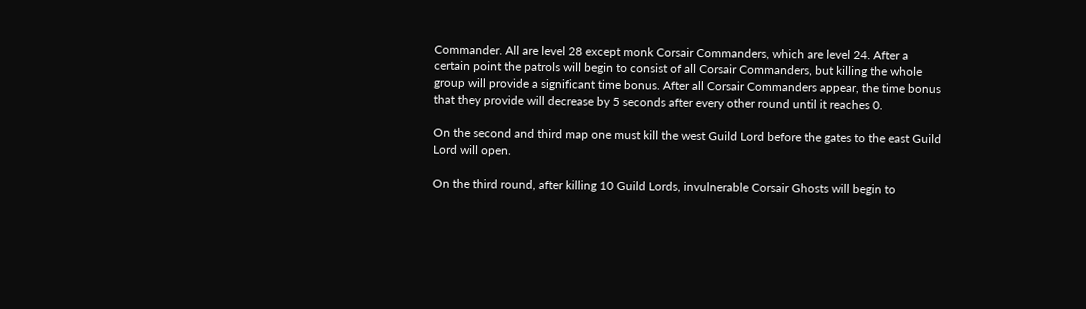Commander. All are level 28 except monk Corsair Commanders, which are level 24. After a certain point the patrols will begin to consist of all Corsair Commanders, but killing the whole group will provide a significant time bonus. After all Corsair Commanders appear, the time bonus that they provide will decrease by 5 seconds after every other round until it reaches 0.

On the second and third map one must kill the west Guild Lord before the gates to the east Guild Lord will open.

On the third round, after killing 10 Guild Lords, invulnerable Corsair Ghosts will begin to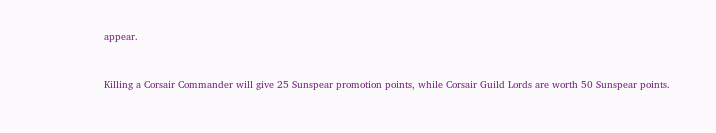appear.


Killing a Corsair Commander will give 25 Sunspear promotion points, while Corsair Guild Lords are worth 50 Sunspear points.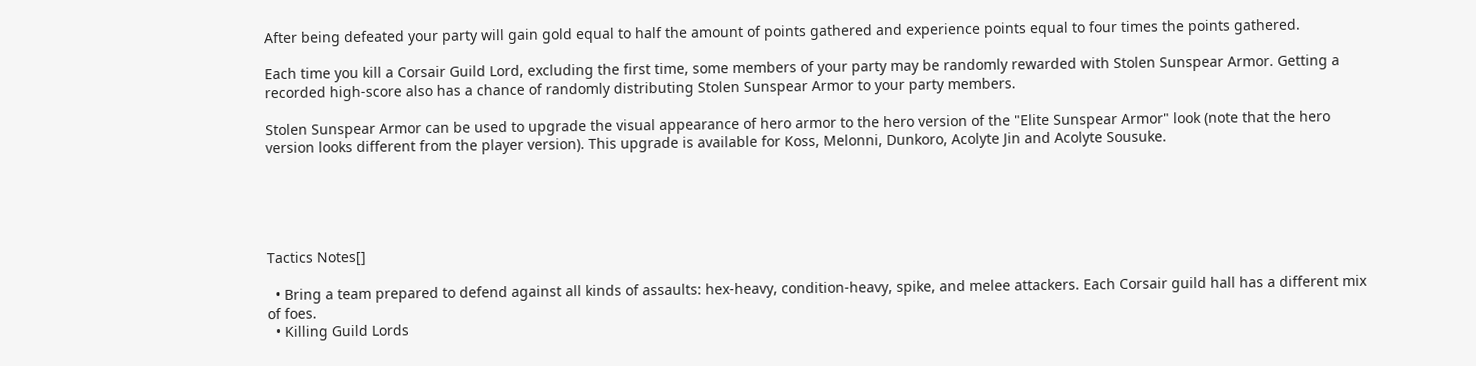After being defeated your party will gain gold equal to half the amount of points gathered and experience points equal to four times the points gathered.

Each time you kill a Corsair Guild Lord, excluding the first time, some members of your party may be randomly rewarded with Stolen Sunspear Armor. Getting a recorded high-score also has a chance of randomly distributing Stolen Sunspear Armor to your party members.

Stolen Sunspear Armor can be used to upgrade the visual appearance of hero armor to the hero version of the "Elite Sunspear Armor" look (note that the hero version looks different from the player version). This upgrade is available for Koss, Melonni, Dunkoro, Acolyte Jin and Acolyte Sousuke.





Tactics Notes[]

  • Bring a team prepared to defend against all kinds of assaults: hex-heavy, condition-heavy, spike, and melee attackers. Each Corsair guild hall has a different mix of foes.
  • Killing Guild Lords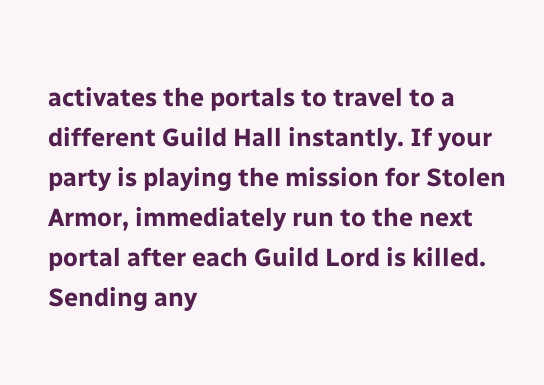activates the portals to travel to a different Guild Hall instantly. If your party is playing the mission for Stolen Armor, immediately run to the next portal after each Guild Lord is killed. Sending any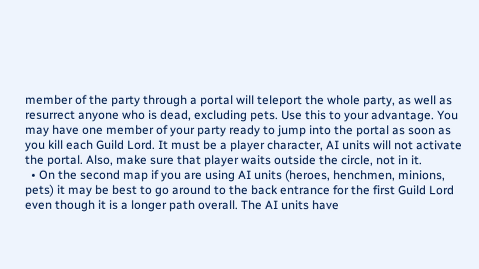member of the party through a portal will teleport the whole party, as well as resurrect anyone who is dead, excluding pets. Use this to your advantage. You may have one member of your party ready to jump into the portal as soon as you kill each Guild Lord. It must be a player character, AI units will not activate the portal. Also, make sure that player waits outside the circle, not in it.
  • On the second map if you are using AI units (heroes, henchmen, minions, pets) it may be best to go around to the back entrance for the first Guild Lord even though it is a longer path overall. The AI units have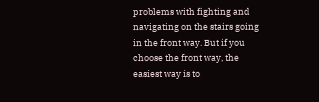problems with fighting and navigating on the stairs going in the front way. But if you choose the front way, the easiest way is to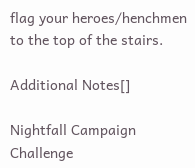flag your heroes/henchmen to the top of the stairs.

Additional Notes[]

Nightfall Campaign Challenge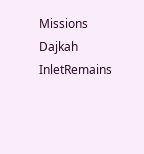Missions
Dajkah InletRemains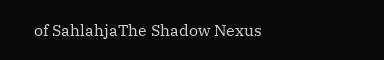of SahlahjaThe Shadow Nexus